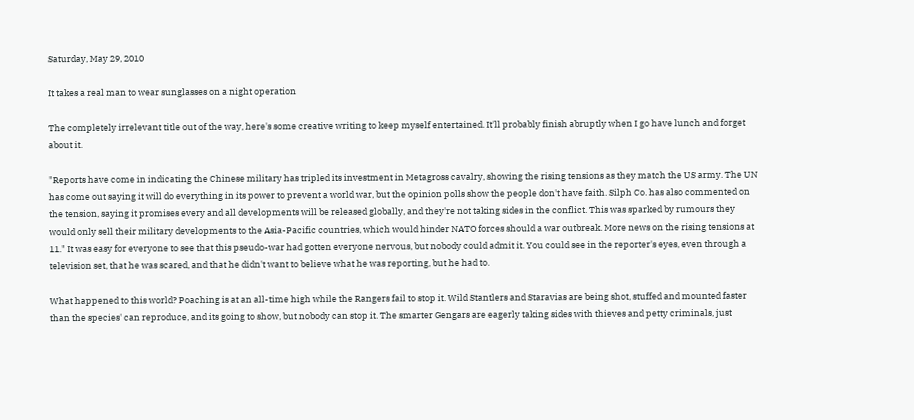Saturday, May 29, 2010

It takes a real man to wear sunglasses on a night operation

The completely irrelevant title out of the way, here's some creative writing to keep myself entertained. It'll probably finish abruptly when I go have lunch and forget about it.

"Reports have come in indicating the Chinese military has tripled its investment in Metagross cavalry, showing the rising tensions as they match the US army. The UN has come out saying it will do everything in its power to prevent a world war, but the opinion polls show the people don't have faith. Silph Co. has also commented on the tension, saying it promises every and all developments will be released globally, and they're not taking sides in the conflict. This was sparked by rumours they would only sell their military developments to the Asia-Pacific countries, which would hinder NATO forces should a war outbreak. More news on the rising tensions at 11." It was easy for everyone to see that this pseudo-war had gotten everyone nervous, but nobody could admit it. You could see in the reporter's eyes, even through a television set, that he was scared, and that he didn't want to believe what he was reporting, but he had to.

What happened to this world? Poaching is at an all-time high while the Rangers fail to stop it. Wild Stantlers and Staravias are being shot, stuffed and mounted faster than the species' can reproduce, and its going to show, but nobody can stop it. The smarter Gengars are eagerly taking sides with thieves and petty criminals, just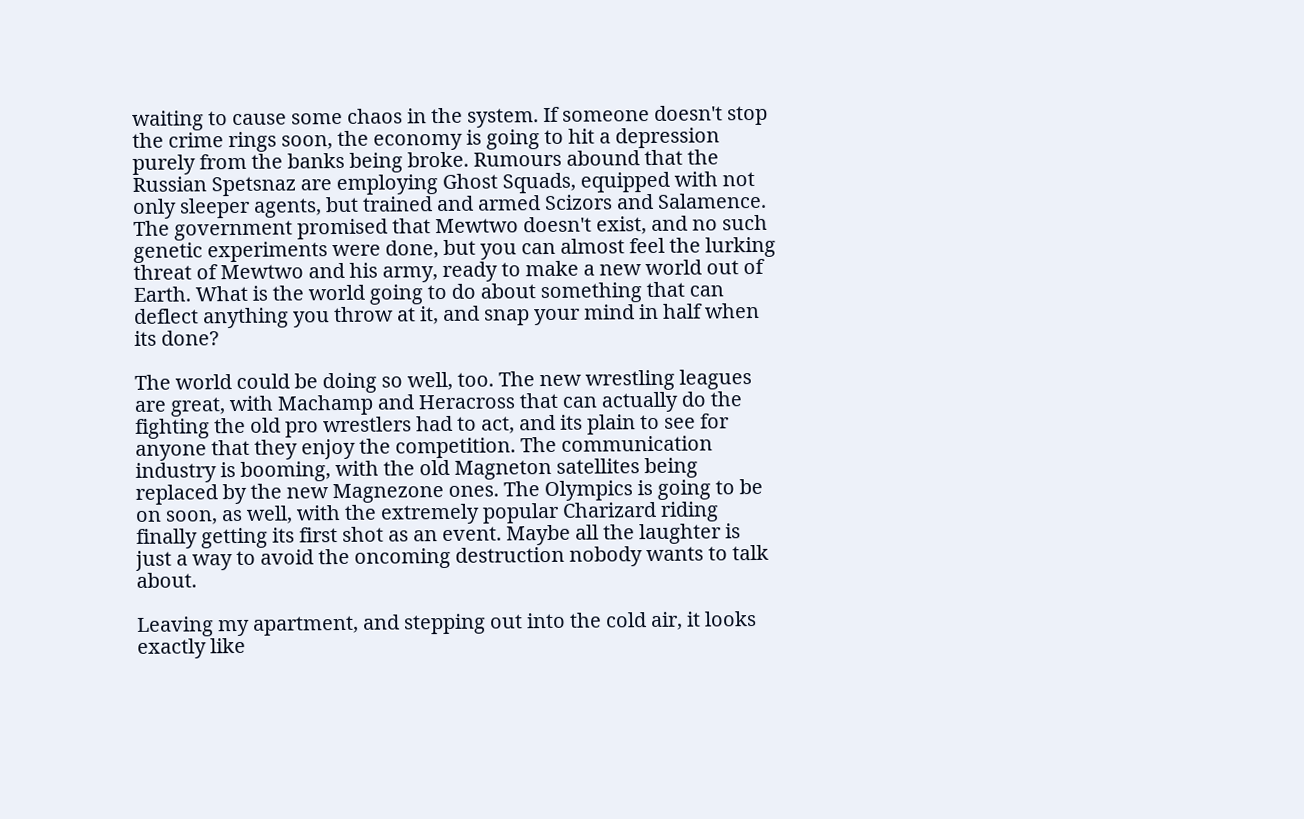waiting to cause some chaos in the system. If someone doesn't stop the crime rings soon, the economy is going to hit a depression purely from the banks being broke. Rumours abound that the Russian Spetsnaz are employing Ghost Squads, equipped with not only sleeper agents, but trained and armed Scizors and Salamence. The government promised that Mewtwo doesn't exist, and no such genetic experiments were done, but you can almost feel the lurking threat of Mewtwo and his army, ready to make a new world out of Earth. What is the world going to do about something that can deflect anything you throw at it, and snap your mind in half when its done?

The world could be doing so well, too. The new wrestling leagues are great, with Machamp and Heracross that can actually do the fighting the old pro wrestlers had to act, and its plain to see for anyone that they enjoy the competition. The communication industry is booming, with the old Magneton satellites being replaced by the new Magnezone ones. The Olympics is going to be on soon, as well, with the extremely popular Charizard riding finally getting its first shot as an event. Maybe all the laughter is just a way to avoid the oncoming destruction nobody wants to talk about.

Leaving my apartment, and stepping out into the cold air, it looks exactly like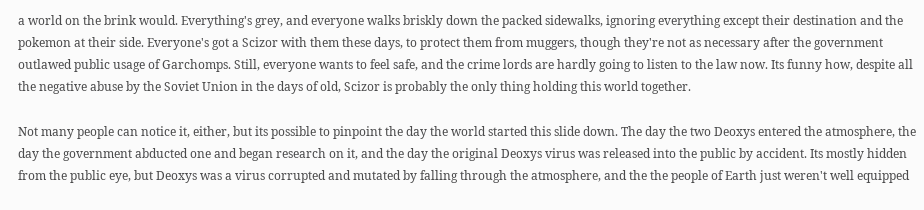a world on the brink would. Everything's grey, and everyone walks briskly down the packed sidewalks, ignoring everything except their destination and the pokemon at their side. Everyone's got a Scizor with them these days, to protect them from muggers, though they're not as necessary after the government outlawed public usage of Garchomps. Still, everyone wants to feel safe, and the crime lords are hardly going to listen to the law now. Its funny how, despite all the negative abuse by the Soviet Union in the days of old, Scizor is probably the only thing holding this world together.

Not many people can notice it, either, but its possible to pinpoint the day the world started this slide down. The day the two Deoxys entered the atmosphere, the day the government abducted one and began research on it, and the day the original Deoxys virus was released into the public by accident. Its mostly hidden from the public eye, but Deoxys was a virus corrupted and mutated by falling through the atmosphere, and the the people of Earth just weren't well equipped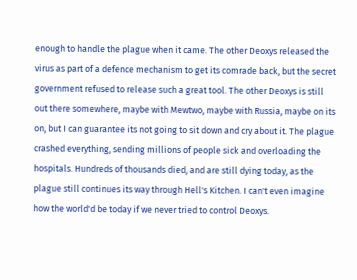enough to handle the plague when it came. The other Deoxys released the virus as part of a defence mechanism to get its comrade back, but the secret government refused to release such a great tool. The other Deoxys is still out there somewhere, maybe with Mewtwo, maybe with Russia, maybe on its on, but I can guarantee its not going to sit down and cry about it. The plague crashed everything, sending millions of people sick and overloading the hospitals. Hundreds of thousands died, and are still dying today, as the plague still continues its way through Hell's Kitchen. I can't even imagine how the world'd be today if we never tried to control Deoxys.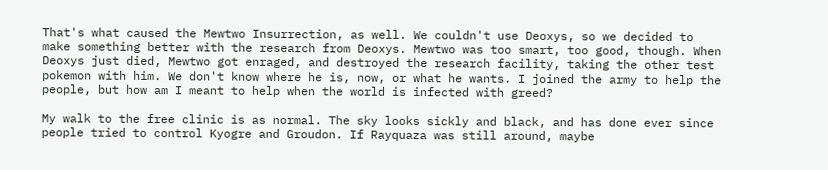That's what caused the Mewtwo Insurrection, as well. We couldn't use Deoxys, so we decided to make something better with the research from Deoxys. Mewtwo was too smart, too good, though. When Deoxys just died, Mewtwo got enraged, and destroyed the research facility, taking the other test pokemon with him. We don't know where he is, now, or what he wants. I joined the army to help the people, but how am I meant to help when the world is infected with greed?

My walk to the free clinic is as normal. The sky looks sickly and black, and has done ever since people tried to control Kyogre and Groudon. If Rayquaza was still around, maybe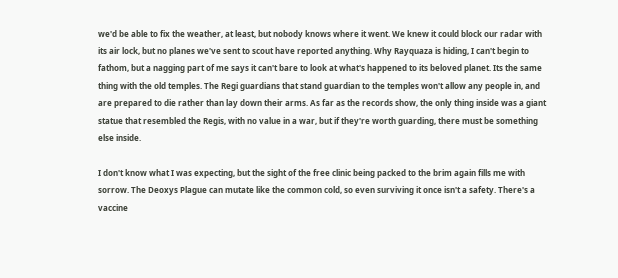we'd be able to fix the weather, at least, but nobody knows where it went. We knew it could block our radar with its air lock, but no planes we've sent to scout have reported anything. Why Rayquaza is hiding, I can't begin to fathom, but a nagging part of me says it can't bare to look at what's happened to its beloved planet. Its the same thing with the old temples. The Regi guardians that stand guardian to the temples won't allow any people in, and are prepared to die rather than lay down their arms. As far as the records show, the only thing inside was a giant statue that resembled the Regis, with no value in a war, but if they're worth guarding, there must be something else inside.

I don't know what I was expecting, but the sight of the free clinic being packed to the brim again fills me with sorrow. The Deoxys Plague can mutate like the common cold, so even surviving it once isn't a safety. There's a vaccine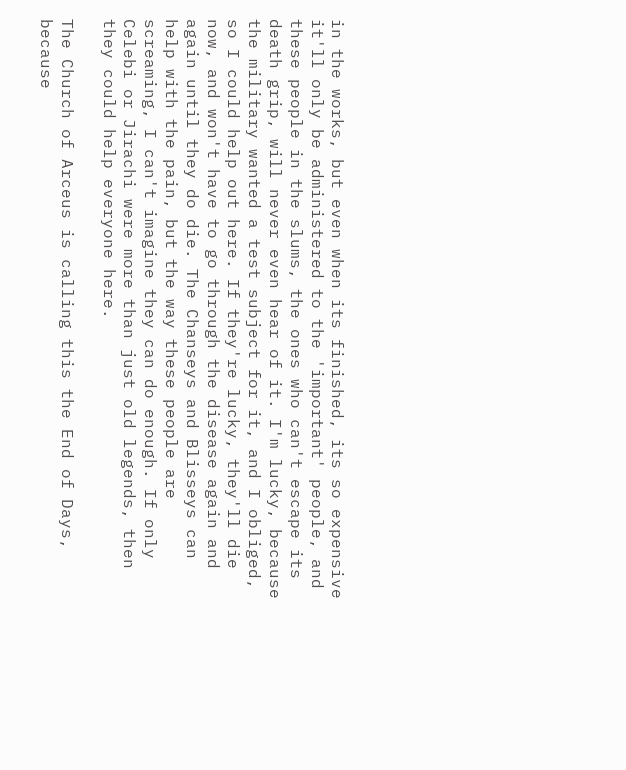in the works, but even when its finished, its so expensive it'll only be administered to the 'important' people, and these people in the slums, the ones who can't escape its death grip, will never even hear of it. I'm lucky, because the military wanted a test subject for it, and I obliged, so I could help out here. If they're lucky, they'll die now, and won't have to go through the disease again and again until they do die. The Chanseys and Blisseys can help with the pain, but the way these people are screaming, I can't imagine they can do enough. If only Celebi or Jirachi were more than just old legends, then they could help everyone here.

The Church of Arceus is calling this the End of Days, because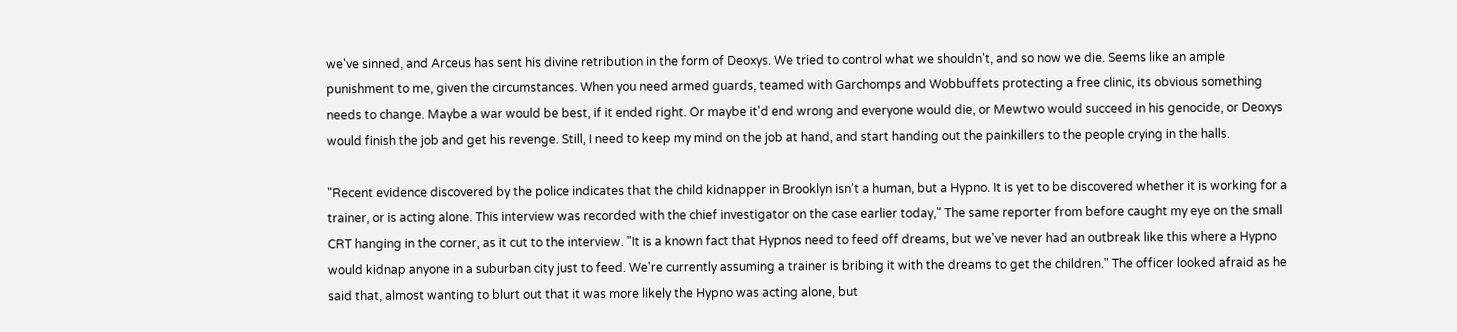we've sinned, and Arceus has sent his divine retribution in the form of Deoxys. We tried to control what we shouldn't, and so now we die. Seems like an ample punishment to me, given the circumstances. When you need armed guards, teamed with Garchomps and Wobbuffets protecting a free clinic, its obvious something needs to change. Maybe a war would be best, if it ended right. Or maybe it'd end wrong and everyone would die, or Mewtwo would succeed in his genocide, or Deoxys would finish the job and get his revenge. Still, I need to keep my mind on the job at hand, and start handing out the painkillers to the people crying in the halls.

"Recent evidence discovered by the police indicates that the child kidnapper in Brooklyn isn't a human, but a Hypno. It is yet to be discovered whether it is working for a trainer, or is acting alone. This interview was recorded with the chief investigator on the case earlier today," The same reporter from before caught my eye on the small CRT hanging in the corner, as it cut to the interview. "It is a known fact that Hypnos need to feed off dreams, but we've never had an outbreak like this where a Hypno would kidnap anyone in a suburban city just to feed. We're currently assuming a trainer is bribing it with the dreams to get the children." The officer looked afraid as he said that, almost wanting to blurt out that it was more likely the Hypno was acting alone, but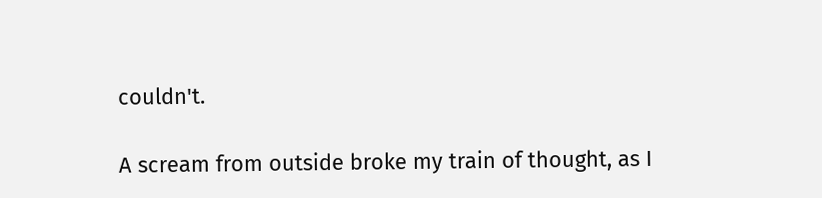couldn't.

A scream from outside broke my train of thought, as I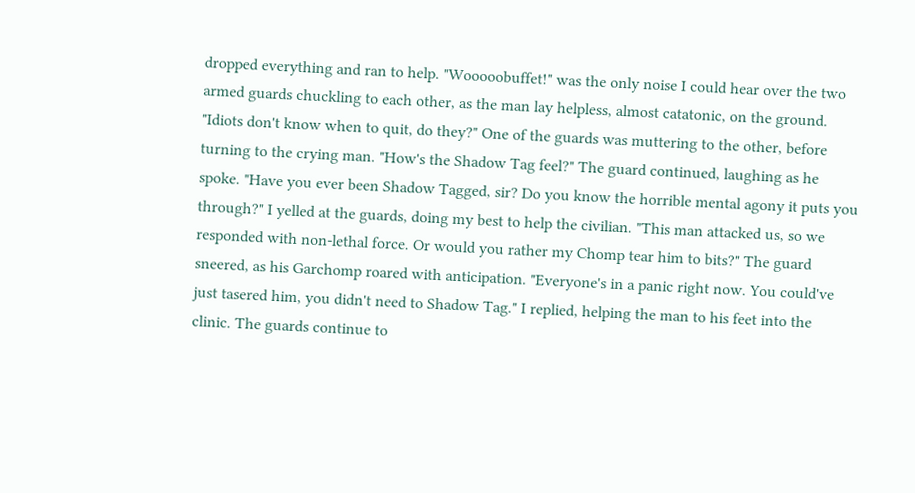dropped everything and ran to help. "Wooooobuffet!" was the only noise I could hear over the two armed guards chuckling to each other, as the man lay helpless, almost catatonic, on the ground. "Idiots don't know when to quit, do they?" One of the guards was muttering to the other, before turning to the crying man. "How's the Shadow Tag feel?" The guard continued, laughing as he spoke. "Have you ever been Shadow Tagged, sir? Do you know the horrible mental agony it puts you through?" I yelled at the guards, doing my best to help the civilian. "This man attacked us, so we responded with non-lethal force. Or would you rather my Chomp tear him to bits?" The guard sneered, as his Garchomp roared with anticipation. "Everyone's in a panic right now. You could've just tasered him, you didn't need to Shadow Tag." I replied, helping the man to his feet into the clinic. The guards continue to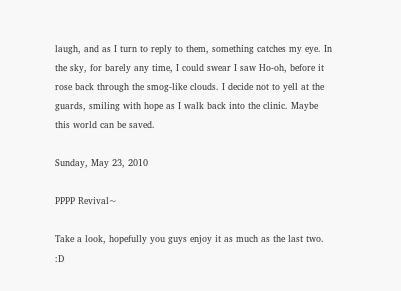laugh, and as I turn to reply to them, something catches my eye. In the sky, for barely any time, I could swear I saw Ho-oh, before it rose back through the smog-like clouds. I decide not to yell at the guards, smiling with hope as I walk back into the clinic. Maybe this world can be saved.

Sunday, May 23, 2010

PPPP Revival~

Take a look, hopefully you guys enjoy it as much as the last two. :D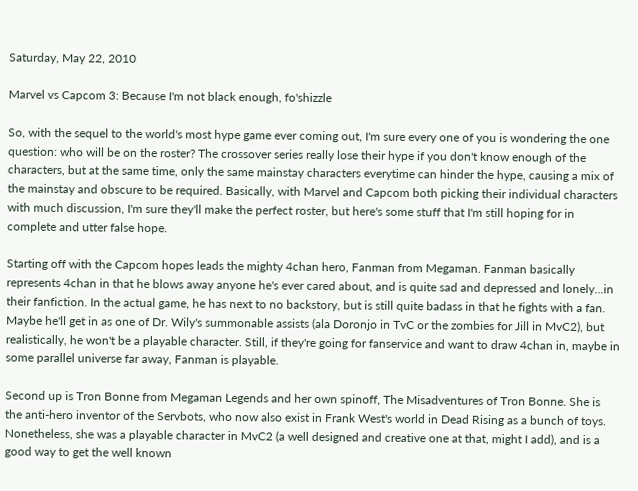Saturday, May 22, 2010

Marvel vs Capcom 3: Because I'm not black enough, fo'shizzle

So, with the sequel to the world's most hype game ever coming out, I'm sure every one of you is wondering the one question: who will be on the roster? The crossover series really lose their hype if you don't know enough of the characters, but at the same time, only the same mainstay characters everytime can hinder the hype, causing a mix of the mainstay and obscure to be required. Basically, with Marvel and Capcom both picking their individual characters with much discussion, I'm sure they'll make the perfect roster, but here's some stuff that I'm still hoping for in complete and utter false hope.

Starting off with the Capcom hopes leads the mighty 4chan hero, Fanman from Megaman. Fanman basically represents 4chan in that he blows away anyone he's ever cared about, and is quite sad and depressed and lonely...in their fanfiction. In the actual game, he has next to no backstory, but is still quite badass in that he fights with a fan. Maybe he'll get in as one of Dr. Wily's summonable assists (ala Doronjo in TvC or the zombies for Jill in MvC2), but realistically, he won't be a playable character. Still, if they're going for fanservice and want to draw 4chan in, maybe in some parallel universe far away, Fanman is playable.

Second up is Tron Bonne from Megaman Legends and her own spinoff, The Misadventures of Tron Bonne. She is the anti-hero inventor of the Servbots, who now also exist in Frank West's world in Dead Rising as a bunch of toys. Nonetheless, she was a playable character in MvC2 (a well designed and creative one at that, might I add), and is a good way to get the well known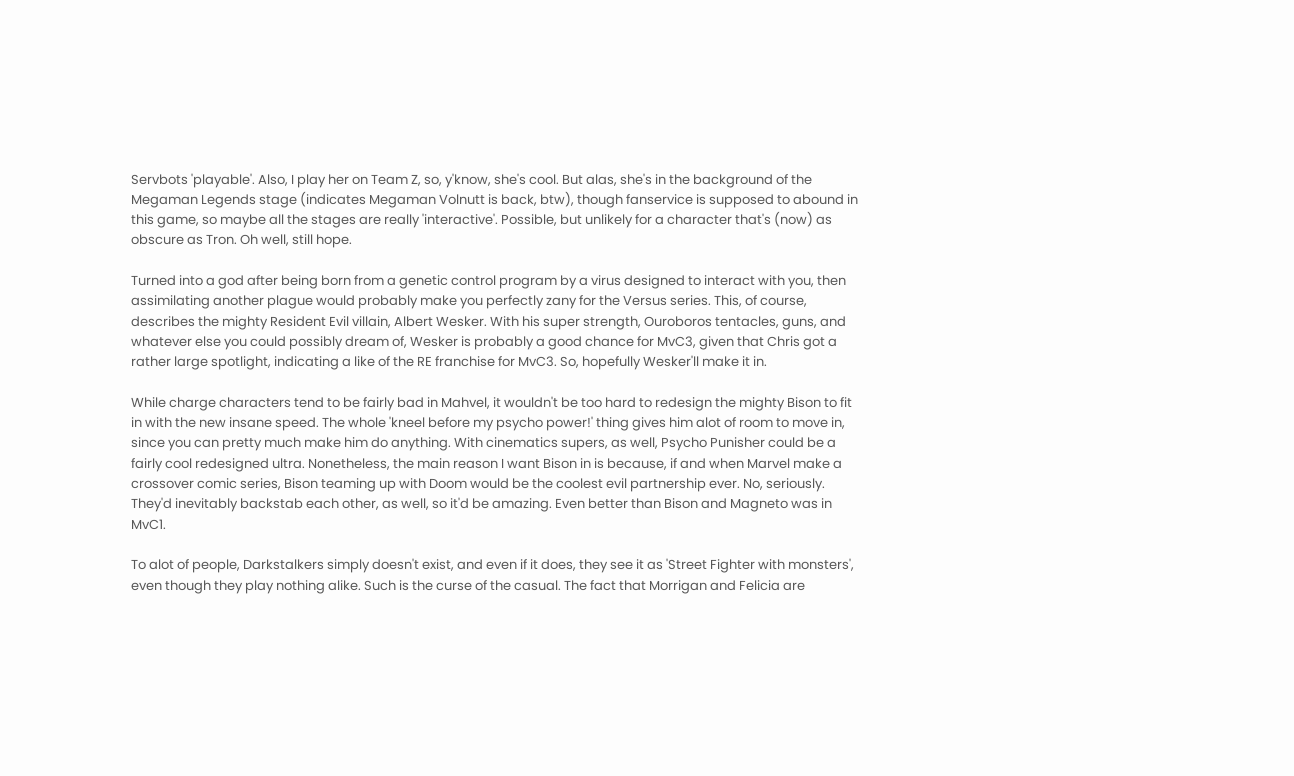Servbots 'playable'. Also, I play her on Team Z, so, y'know, she's cool. But alas, she's in the background of the Megaman Legends stage (indicates Megaman Volnutt is back, btw), though fanservice is supposed to abound in this game, so maybe all the stages are really 'interactive'. Possible, but unlikely for a character that's (now) as obscure as Tron. Oh well, still hope.

Turned into a god after being born from a genetic control program by a virus designed to interact with you, then assimilating another plague would probably make you perfectly zany for the Versus series. This, of course, describes the mighty Resident Evil villain, Albert Wesker. With his super strength, Ouroboros tentacles, guns, and whatever else you could possibly dream of, Wesker is probably a good chance for MvC3, given that Chris got a rather large spotlight, indicating a like of the RE franchise for MvC3. So, hopefully Wesker'll make it in.

While charge characters tend to be fairly bad in Mahvel, it wouldn't be too hard to redesign the mighty Bison to fit in with the new insane speed. The whole 'kneel before my psycho power!' thing gives him alot of room to move in, since you can pretty much make him do anything. With cinematics supers, as well, Psycho Punisher could be a fairly cool redesigned ultra. Nonetheless, the main reason I want Bison in is because, if and when Marvel make a crossover comic series, Bison teaming up with Doom would be the coolest evil partnership ever. No, seriously. They'd inevitably backstab each other, as well, so it'd be amazing. Even better than Bison and Magneto was in MvC1.

To alot of people, Darkstalkers simply doesn't exist, and even if it does, they see it as 'Street Fighter with monsters', even though they play nothing alike. Such is the curse of the casual. The fact that Morrigan and Felicia are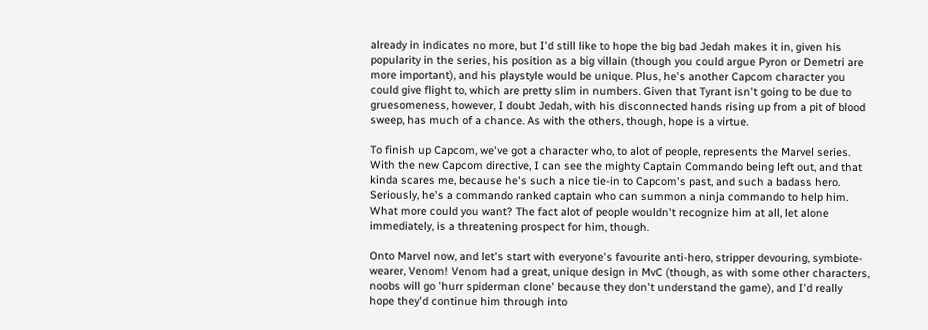already in indicates no more, but I'd still like to hope the big bad Jedah makes it in, given his popularity in the series, his position as a big villain (though you could argue Pyron or Demetri are more important), and his playstyle would be unique. Plus, he's another Capcom character you could give flight to, which are pretty slim in numbers. Given that Tyrant isn't going to be due to gruesomeness, however, I doubt Jedah, with his disconnected hands rising up from a pit of blood sweep, has much of a chance. As with the others, though, hope is a virtue.

To finish up Capcom, we've got a character who, to alot of people, represents the Marvel series. With the new Capcom directive, I can see the mighty Captain Commando being left out, and that kinda scares me, because he's such a nice tie-in to Capcom's past, and such a badass hero. Seriously, he's a commando ranked captain who can summon a ninja commando to help him. What more could you want? The fact alot of people wouldn't recognize him at all, let alone immediately, is a threatening prospect for him, though.

Onto Marvel now, and let's start with everyone's favourite anti-hero, stripper devouring, symbiote-wearer, Venom! Venom had a great, unique design in MvC (though, as with some other characters, noobs will go 'hurr spiderman clone' because they don't understand the game), and I'd really hope they'd continue him through into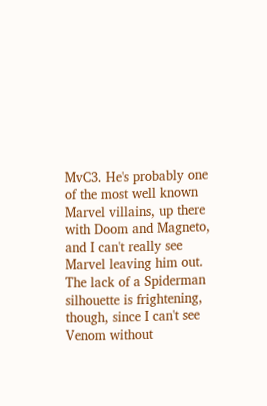MvC3. He's probably one of the most well known Marvel villains, up there with Doom and Magneto, and I can't really see Marvel leaving him out. The lack of a Spiderman silhouette is frightening, though, since I can't see Venom without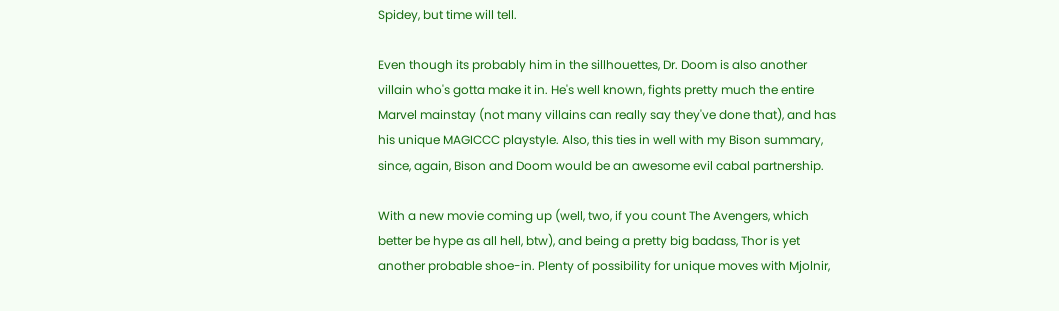Spidey, but time will tell.

Even though its probably him in the sillhouettes, Dr. Doom is also another villain who's gotta make it in. He's well known, fights pretty much the entire Marvel mainstay (not many villains can really say they've done that), and has his unique MAGICCC playstyle. Also, this ties in well with my Bison summary, since, again, Bison and Doom would be an awesome evil cabal partnership.

With a new movie coming up (well, two, if you count The Avengers, which better be hype as all hell, btw), and being a pretty big badass, Thor is yet another probable shoe-in. Plenty of possibility for unique moves with Mjolnir,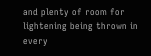and plenty of room for lightening being thrown in every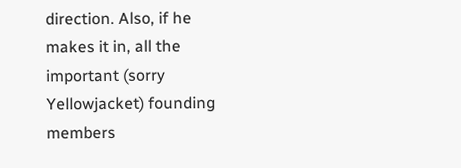direction. Also, if he makes it in, all the important (sorry Yellowjacket) founding members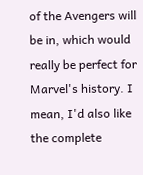of the Avengers will be in, which would really be perfect for Marvel's history. I mean, I'd also like the complete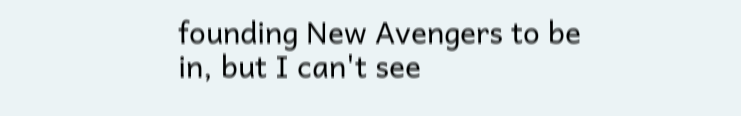founding New Avengers to be in, but I can't see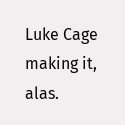Luke Cage making it, alas.